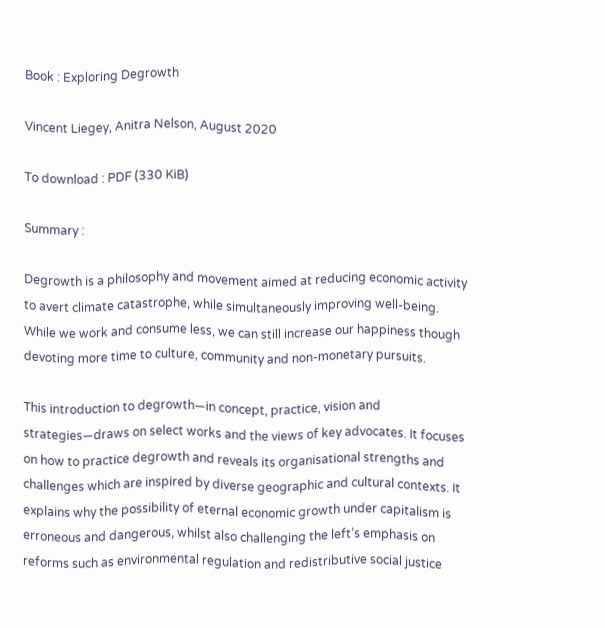Book : Exploring Degrowth

Vincent Liegey, Anitra Nelson, August 2020

To download : PDF (330 KiB)

Summary :

Degrowth is a philosophy and movement aimed at reducing economic activity to avert climate catastrophe, while simultaneously improving well-being. While we work and consume less, we can still increase our happiness though devoting more time to culture, community and non-monetary pursuits.

This introduction to degrowth—in concept, practice, vision and strategies—draws on select works and the views of key advocates. It focuses on how to practice degrowth and reveals its organisational strengths and challenges which are inspired by diverse geographic and cultural contexts. It explains why the possibility of eternal economic growth under capitalism is erroneous and dangerous, whilst also challenging the left’s emphasis on reforms such as environmental regulation and redistributive social justice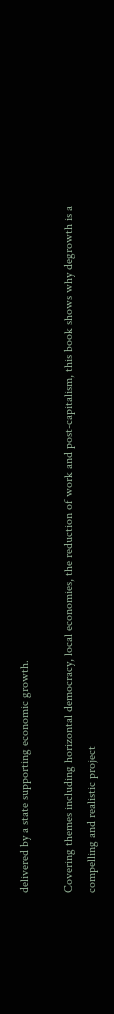delivered by a state supporting economic growth.

Covering themes including horizontal democracy, local economies, the reduction of work and post-capitalism, this book shows why degrowth is a compelling and realistic project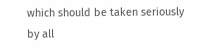which should be taken seriously by all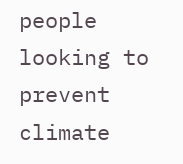people looking to prevent climate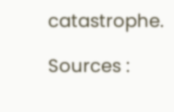catastrophe.

Sources :